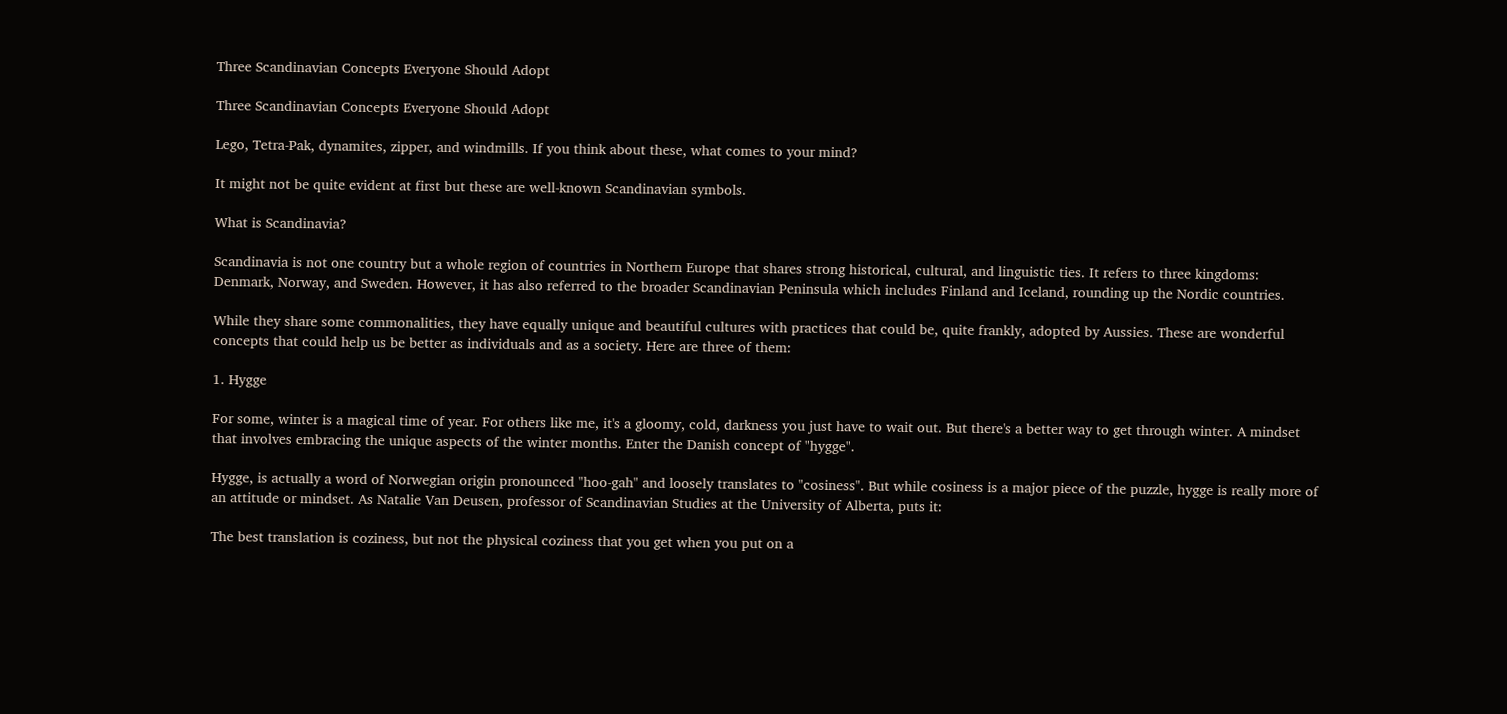Three Scandinavian Concepts Everyone Should Adopt

Three Scandinavian Concepts Everyone Should Adopt

Lego, Tetra-Pak, dynamites, zipper, and windmills. If you think about these, what comes to your mind?

It might not be quite evident at first but these are well-known Scandinavian symbols.

What is Scandinavia?

Scandinavia is not one country but a whole region of countries in Northern Europe that shares strong historical, cultural, and linguistic ties. It refers to three kingdoms: Denmark, Norway, and Sweden. However, it has also referred to the broader Scandinavian Peninsula which includes Finland and Iceland, rounding up the Nordic countries.

While they share some commonalities, they have equally unique and beautiful cultures with practices that could be, quite frankly, adopted by Aussies. These are wonderful concepts that could help us be better as individuals and as a society. Here are three of them:

1. Hygge

For some, winter is a magical time of year. For others like me, it's a gloomy, cold, darkness you just have to wait out. But there's a better way to get through winter. A mindset that involves embracing the unique aspects of the winter months. Enter the Danish concept of "hygge".

Hygge, is actually a word of Norwegian origin pronounced "hoo-gah" and loosely translates to "cosiness". But while cosiness is a major piece of the puzzle, hygge is really more of an attitude or mindset. As Natalie Van Deusen, professor of Scandinavian Studies at the University of Alberta, puts it:

The best translation is coziness, but not the physical coziness that you get when you put on a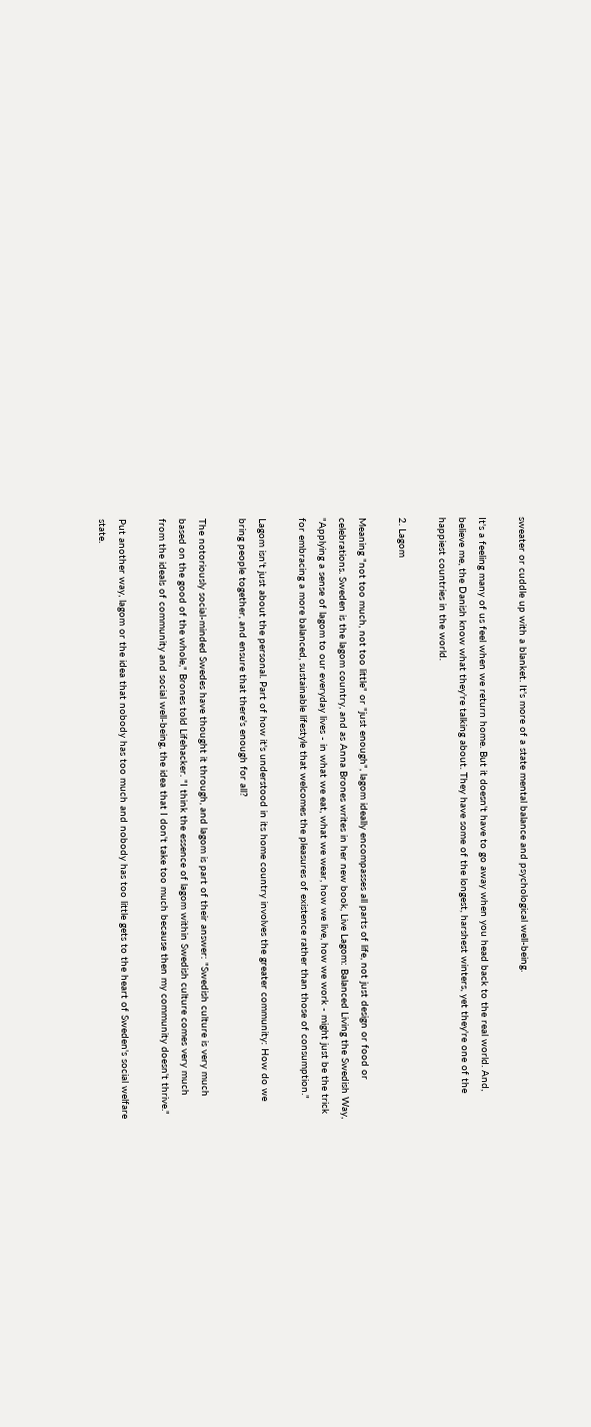sweater or cuddle up with a blanket. It's more of a state mental balance and psychological well-being.

It's a feeling many of us feel when we return home. But it doesn't have to go away when you head back to the real world. And, believe me, the Danish know what they're talking about. They have some of the longest, harshest winters, yet they're one of the happiest countries in the world.

2. Lagom

Meaning "not too much, not too little" or "just enough", lagom ideally encompasses all parts of life, not just design or food or celebrations. Sweden is the lagom country, and as Anna Brones writes in her new book, Live Lagom: Balanced Living the Swedish Way, "Applying a sense of lagom to our everyday lives - in what we eat, what we wear, how we live, how we work - might just be the trick for embracing a more balanced, sustainable lifestyle that welcomes the pleasures of existence rather than those of consumption."

Lagom isn't just about the personal. Part of how it's understood in its home country involves the greater community: How do we bring people together, and ensure that there's enough for all?

The notoriously social-minded Swedes have thought it through, and lagom is part of their answer: "Swedish culture is very much based on the good of the whole," Brones told Lifehacker. "I think the essence of lagom within Swedish culture comes very much from the ideals of community and social well-being, the idea that I don't take too much because then my community doesn't thrive."

Put another way, lagom or the idea that nobody has too much and nobody has too little gets to the heart of Sweden's social welfare state.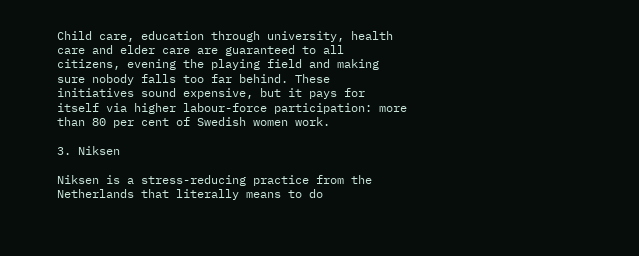Child care, education through university, health care and elder care are guaranteed to all citizens, evening the playing field and making sure nobody falls too far behind. These initiatives sound expensive, but it pays for itself via higher labour-force participation: more than 80 per cent of Swedish women work.

3. Niksen

Niksen is a stress-reducing practice from the Netherlands that literally means to do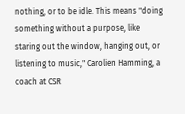nothing, or to be idle. This means "doing something without a purpose, like staring out the window, hanging out, or listening to music," Carolien Hamming, a coach at CSR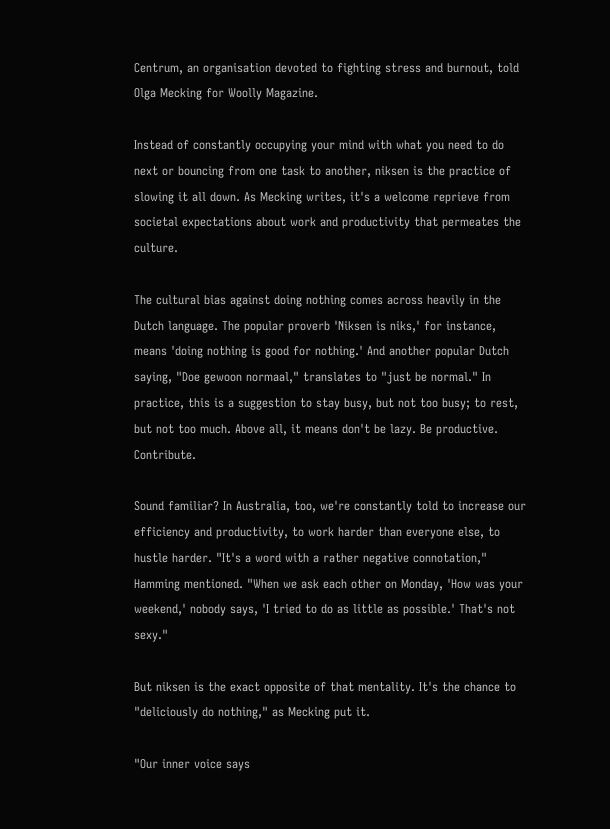Centrum, an organisation devoted to fighting stress and burnout, told Olga Mecking for Woolly Magazine.

Instead of constantly occupying your mind with what you need to do next or bouncing from one task to another, niksen is the practice of slowing it all down. As Mecking writes, it's a welcome reprieve from societal expectations about work and productivity that permeates the culture.

The cultural bias against doing nothing comes across heavily in the Dutch language. The popular proverb 'Niksen is niks,' for instance, means 'doing nothing is good for nothing.' And another popular Dutch saying, "Doe gewoon normaal," translates to "just be normal." In practice, this is a suggestion to stay busy, but not too busy; to rest, but not too much. Above all, it means don't be lazy. Be productive. Contribute.

Sound familiar? In Australia, too, we're constantly told to increase our efficiency and productivity, to work harder than everyone else, to hustle harder. "It's a word with a rather negative connotation," Hamming mentioned. "When we ask each other on Monday, 'How was your weekend,' nobody says, 'I tried to do as little as possible.' That's not sexy."

But niksen is the exact opposite of that mentality. It's the chance to "deliciously do nothing," as Mecking put it.

"Our inner voice says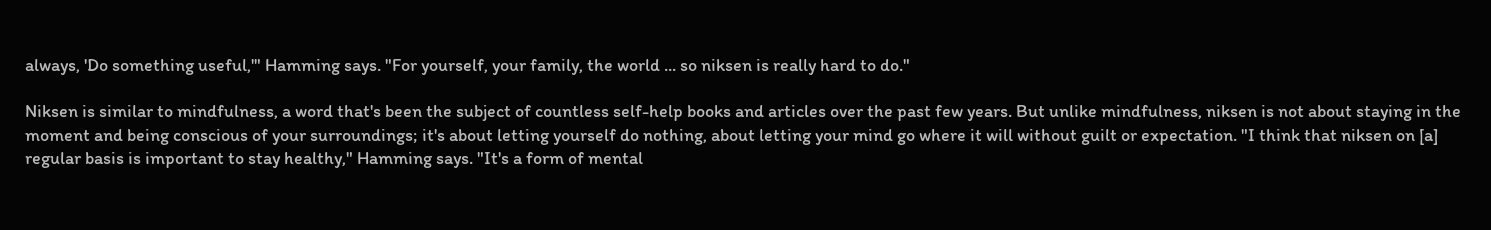always, 'Do something useful,'" Hamming says. "For yourself, your family, the world ... so niksen is really hard to do."

Niksen is similar to mindfulness, a word that's been the subject of countless self-help books and articles over the past few years. But unlike mindfulness, niksen is not about staying in the moment and being conscious of your surroundings; it's about letting yourself do nothing, about letting your mind go where it will without guilt or expectation. "I think that niksen on [a] regular basis is important to stay healthy," Hamming says. "It's a form of mental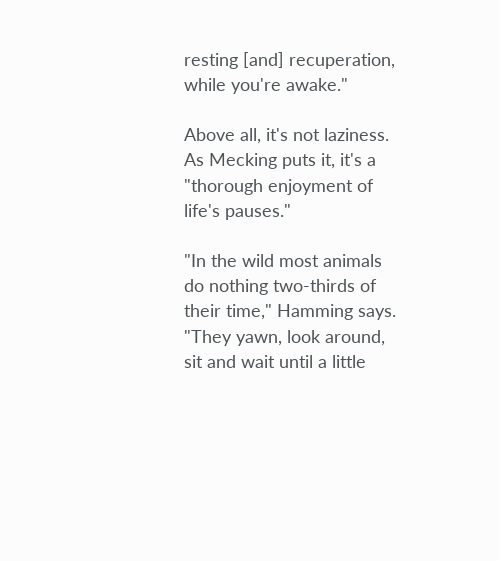resting [and] recuperation, while you're awake."

Above all, it's not laziness. As Mecking puts it, it's a "thorough enjoyment of life's pauses."

"In the wild most animals do nothing two-thirds of their time," Hamming says. "They yawn, look around, sit and wait until a little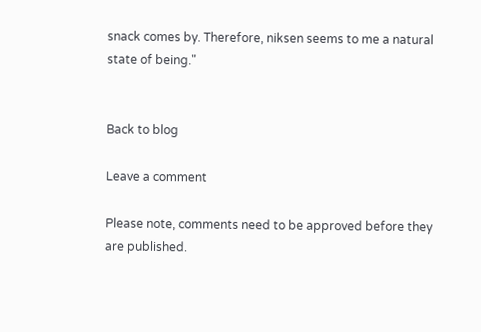snack comes by. Therefore, niksen seems to me a natural state of being."


Back to blog

Leave a comment

Please note, comments need to be approved before they are published.